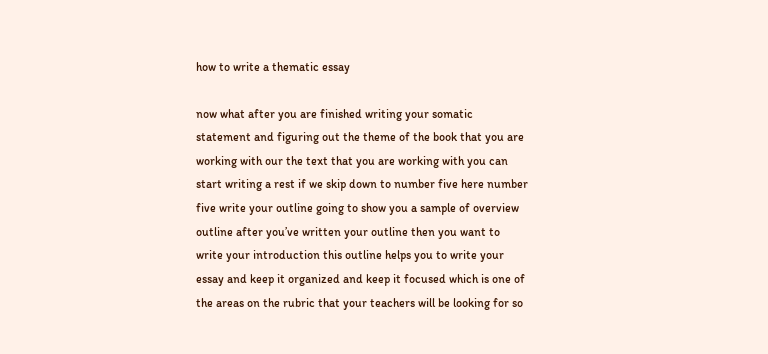how to write a thematic essay

now what after you are finished writing your somatic statement and figuring out the theme of the book that you are working with our the text that you are working with you can start writing a rest if we skip down to number five here number five write your outline going to show you a sample of overview outline after you’ve written your outline then you want to write your introduction this outline helps you to write your essay and keep it organized and keep it focused which is one of the areas on the rubric that your teachers will be looking for so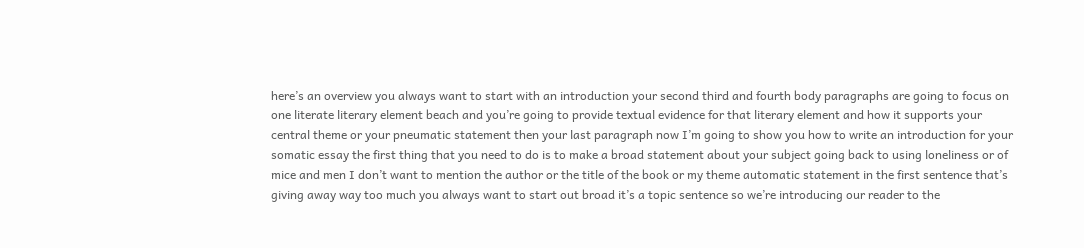here’s an overview you always want to start with an introduction your second third and fourth body paragraphs are going to focus on one literate literary element beach and you’re going to provide textual evidence for that literary element and how it supports your central theme or your pneumatic statement then your last paragraph now I’m going to show you how to write an introduction for your somatic essay the first thing that you need to do is to make a broad statement about your subject going back to using loneliness or of mice and men I don’t want to mention the author or the title of the book or my theme automatic statement in the first sentence that’s giving away way too much you always want to start out broad it’s a topic sentence so we’re introducing our reader to the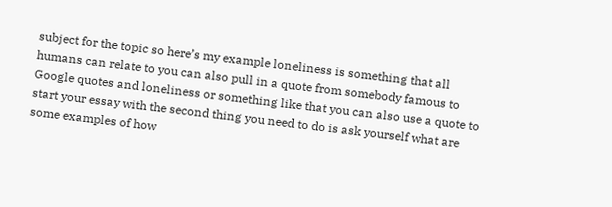subject for the topic so here’s my example loneliness is something that all humans can relate to you can also pull in a quote from somebody famous to Google quotes and loneliness or something like that you can also use a quote to start your essay with the second thing you need to do is ask yourself what are some examples of how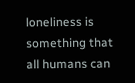loneliness is something that all humans can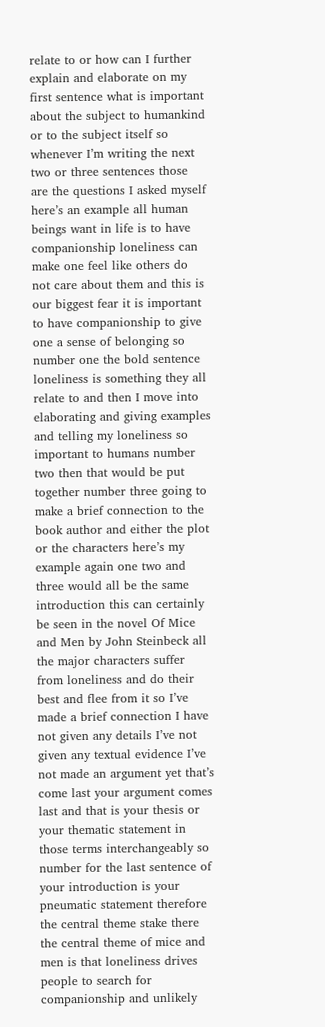relate to or how can I further explain and elaborate on my first sentence what is important about the subject to humankind or to the subject itself so whenever I’m writing the next two or three sentences those are the questions I asked myself here’s an example all human beings want in life is to have companionship loneliness can make one feel like others do not care about them and this is our biggest fear it is important to have companionship to give one a sense of belonging so number one the bold sentence loneliness is something they all relate to and then I move into elaborating and giving examples and telling my loneliness so important to humans number two then that would be put together number three going to make a brief connection to the book author and either the plot or the characters here’s my example again one two and three would all be the same introduction this can certainly be seen in the novel Of Mice and Men by John Steinbeck all the major characters suffer from loneliness and do their best and flee from it so I’ve made a brief connection I have not given any details I’ve not given any textual evidence I’ve not made an argument yet that’s come last your argument comes last and that is your thesis or your thematic statement in those terms interchangeably so number for the last sentence of your introduction is your pneumatic statement therefore the central theme stake there the central theme of mice and men is that loneliness drives people to search for companionship and unlikely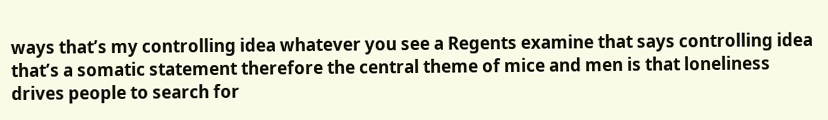ways that’s my controlling idea whatever you see a Regents examine that says controlling idea that’s a somatic statement therefore the central theme of mice and men is that loneliness drives people to search for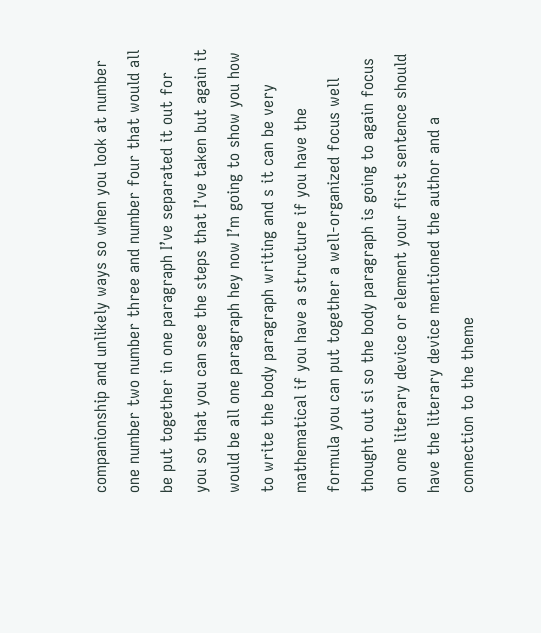companionship and unlikely ways so when you look at number one number two number three and number four that would all be put together in one paragraph I’ve separated it out for you so that you can see the steps that I’ve taken but again it would be all one paragraph hey now I’m going to show you how to write the body paragraph writing and s it can be very mathematical if you have a structure if you have the formula you can put together a well-organized focus well thought out si so the body paragraph is going to again focus on one literary device or element your first sentence should have the literary device mentioned the author and a connection to the theme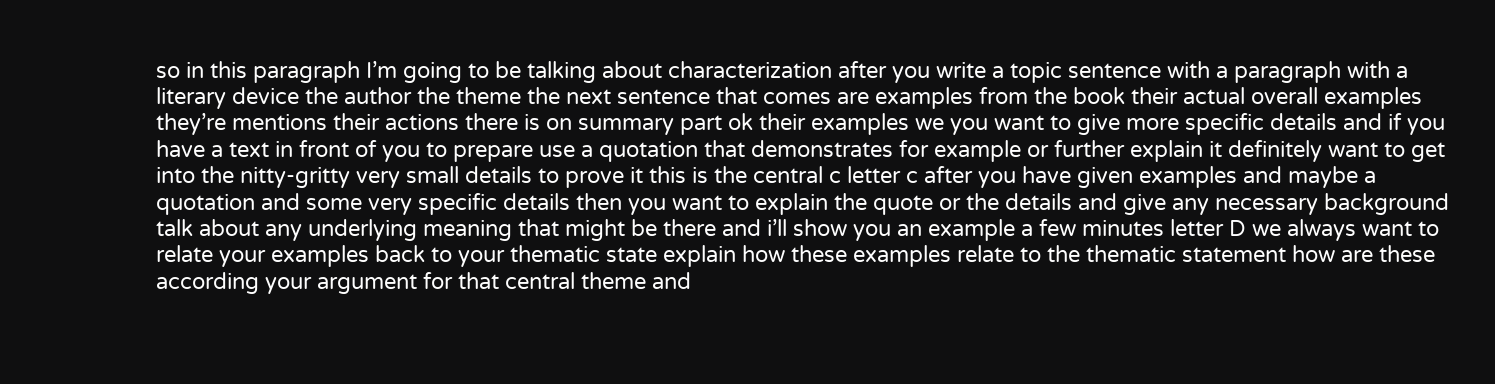so in this paragraph I’m going to be talking about characterization after you write a topic sentence with a paragraph with a literary device the author the theme the next sentence that comes are examples from the book their actual overall examples they’re mentions their actions there is on summary part ok their examples we you want to give more specific details and if you have a text in front of you to prepare use a quotation that demonstrates for example or further explain it definitely want to get into the nitty-gritty very small details to prove it this is the central c letter c after you have given examples and maybe a quotation and some very specific details then you want to explain the quote or the details and give any necessary background talk about any underlying meaning that might be there and i’ll show you an example a few minutes letter D we always want to relate your examples back to your thematic state explain how these examples relate to the thematic statement how are these according your argument for that central theme and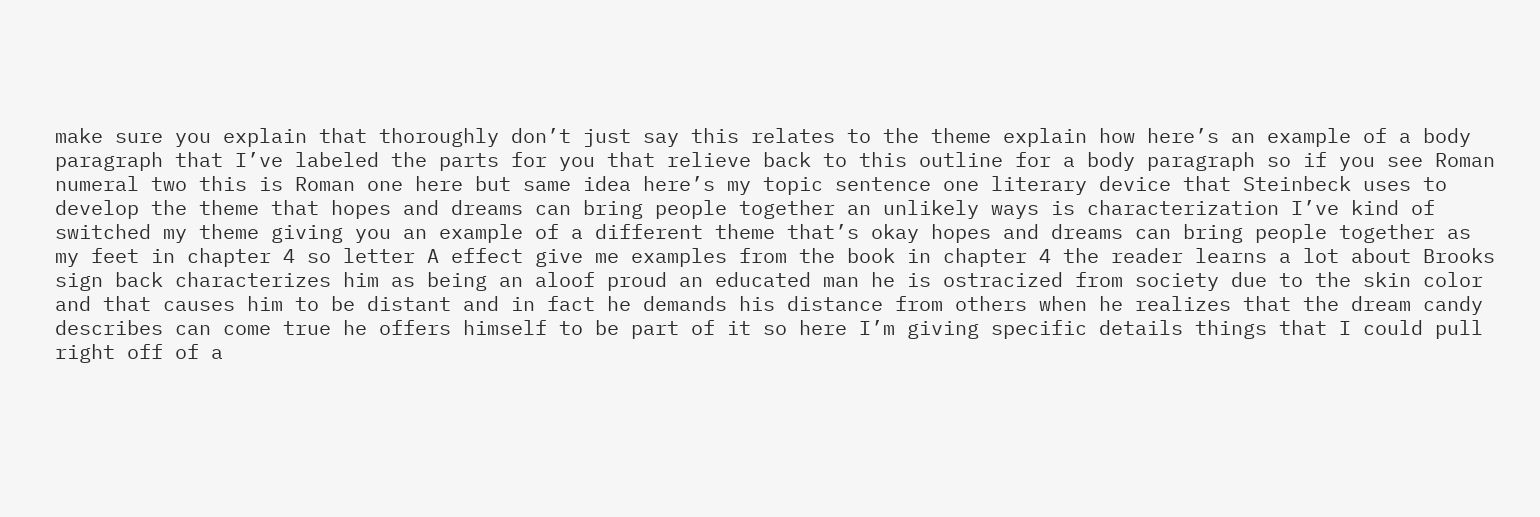make sure you explain that thoroughly don’t just say this relates to the theme explain how here’s an example of a body paragraph that I’ve labeled the parts for you that relieve back to this outline for a body paragraph so if you see Roman numeral two this is Roman one here but same idea here’s my topic sentence one literary device that Steinbeck uses to develop the theme that hopes and dreams can bring people together an unlikely ways is characterization I’ve kind of switched my theme giving you an example of a different theme that’s okay hopes and dreams can bring people together as my feet in chapter 4 so letter A effect give me examples from the book in chapter 4 the reader learns a lot about Brooks sign back characterizes him as being an aloof proud an educated man he is ostracized from society due to the skin color and that causes him to be distant and in fact he demands his distance from others when he realizes that the dream candy describes can come true he offers himself to be part of it so here I’m giving specific details things that I could pull right off of a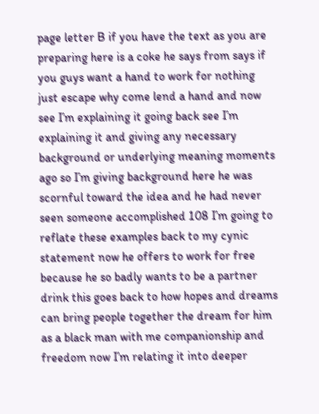page letter B if you have the text as you are preparing here is a coke he says from says if you guys want a hand to work for nothing just escape why come lend a hand and now see I’m explaining it going back see I’m explaining it and giving any necessary background or underlying meaning moments ago so I’m giving background here he was scornful toward the idea and he had never seen someone accomplished 108 I’m going to reflate these examples back to my cynic statement now he offers to work for free because he so badly wants to be a partner drink this goes back to how hopes and dreams can bring people together the dream for him as a black man with me companionship and freedom now I’m relating it into deeper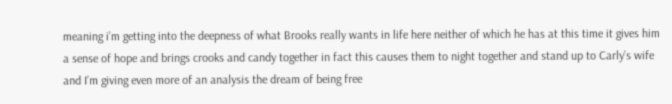meaning i’m getting into the deepness of what Brooks really wants in life here neither of which he has at this time it gives him a sense of hope and brings crooks and candy together in fact this causes them to night together and stand up to Carly’s wife and I’m giving even more of an analysis the dream of being free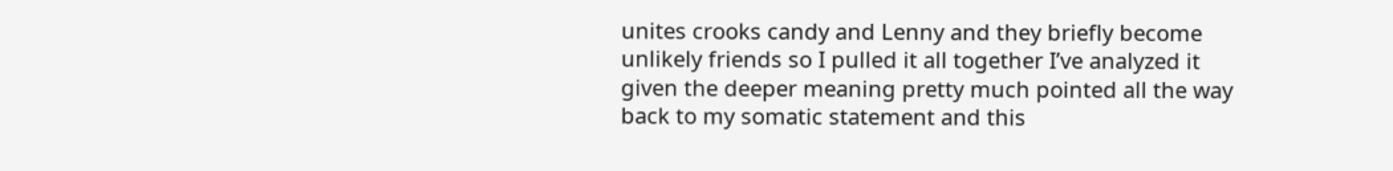unites crooks candy and Lenny and they briefly become unlikely friends so I pulled it all together I’ve analyzed it given the deeper meaning pretty much pointed all the way back to my somatic statement and this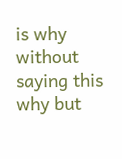is why without saying this why but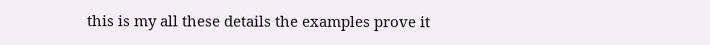this is my all these details the examples prove it